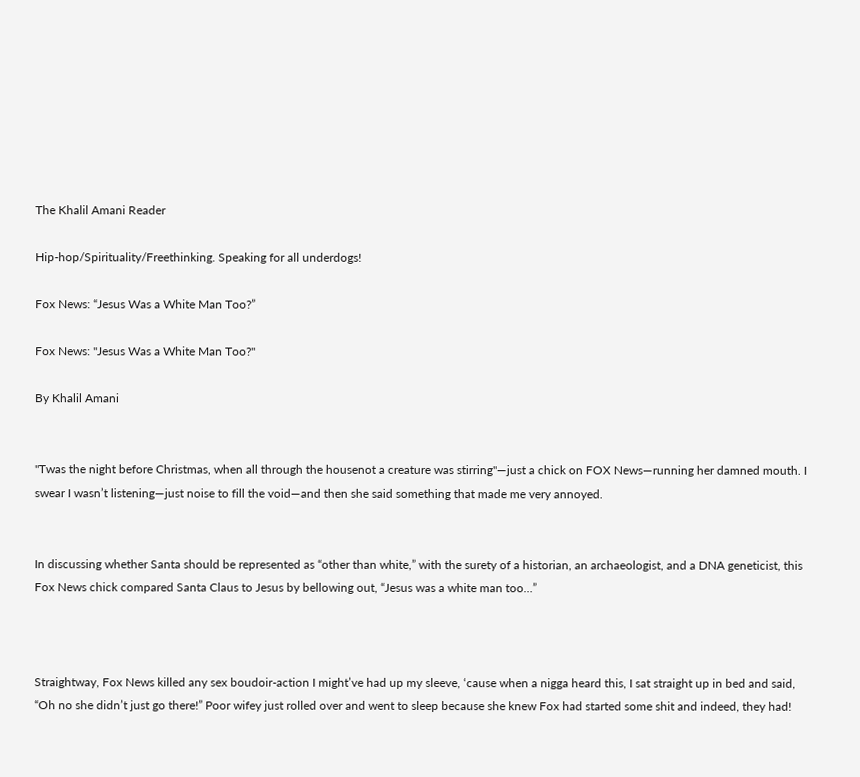The Khalil Amani Reader

Hip-hop/Spirituality/Freethinking. Speaking for all underdogs!

Fox News: “Jesus Was a White Man Too?”

Fox News: "Jesus Was a White Man Too?"

By Khalil Amani


"Twas the night before Christmas, when all through the housenot a creature was stirring"—just a chick on FOX News—running her damned mouth. I swear I wasn’t listening—just noise to fill the void—and then she said something that made me very annoyed.


In discussing whether Santa should be represented as “other than white,” with the surety of a historian, an archaeologist, and a DNA geneticist, this Fox News chick compared Santa Claus to Jesus by bellowing out, “Jesus was a white man too…”



Straightway, Fox News killed any sex boudoir-action I might’ve had up my sleeve, ‘cause when a nigga heard this, I sat straight up in bed and said, “Oh no she didn’t just go there!” Poor wifey just rolled over and went to sleep because she knew Fox had started some shit and indeed, they had!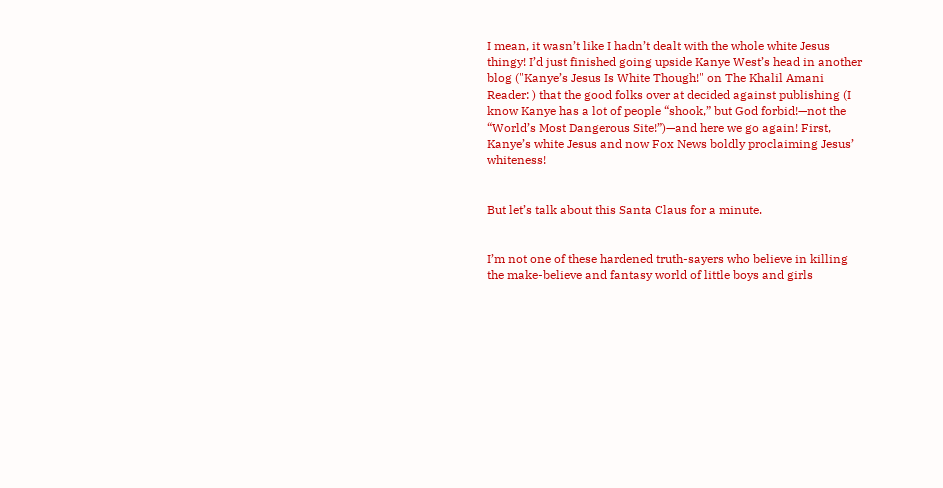I mean, it wasn’t like I hadn’t dealt with the whole white Jesus thingy! I’d just finished going upside Kanye West’s head in another blog ("Kanye’s Jesus Is White Though!" on The Khalil Amani Reader: ) that the good folks over at decided against publishing (I know Kanye has a lot of people “shook,” but God forbid!—not the “World’s Most Dangerous Site!”)—and here we go again! First, Kanye’s white Jesus and now Fox News boldly proclaiming Jesus’ whiteness!


But let’s talk about this Santa Claus for a minute.


I’m not one of these hardened truth-sayers who believe in killing the make-believe and fantasy world of little boys and girls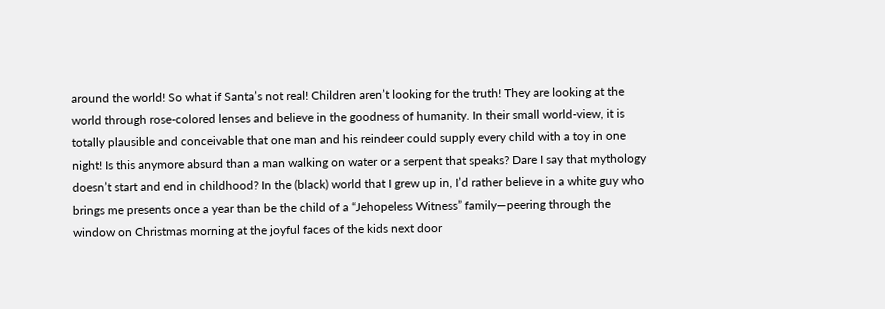around the world! So what if Santa’s not real! Children aren’t looking for the truth! They are looking at the world through rose-colored lenses and believe in the goodness of humanity. In their small world-view, it is totally plausible and conceivable that one man and his reindeer could supply every child with a toy in one night! Is this anymore absurd than a man walking on water or a serpent that speaks? Dare I say that mythology doesn’t start and end in childhood? In the (black) world that I grew up in, I’d rather believe in a white guy who brings me presents once a year than be the child of a “Jehopeless Witness” family—peering through the window on Christmas morning at the joyful faces of the kids next door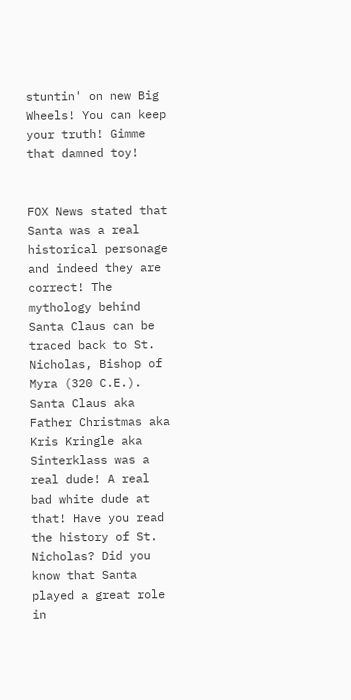stuntin' on new Big Wheels! You can keep your truth! Gimme that damned toy!


FOX News stated that Santa was a real historical personage and indeed they are correct! The mythology behind Santa Claus can be traced back to St. Nicholas, Bishop of Myra (320 C.E.). Santa Claus aka Father Christmas aka Kris Kringle aka Sinterklass was a real dude! A real bad white dude at that! Have you read the history of St. Nicholas? Did you know that Santa played a great role in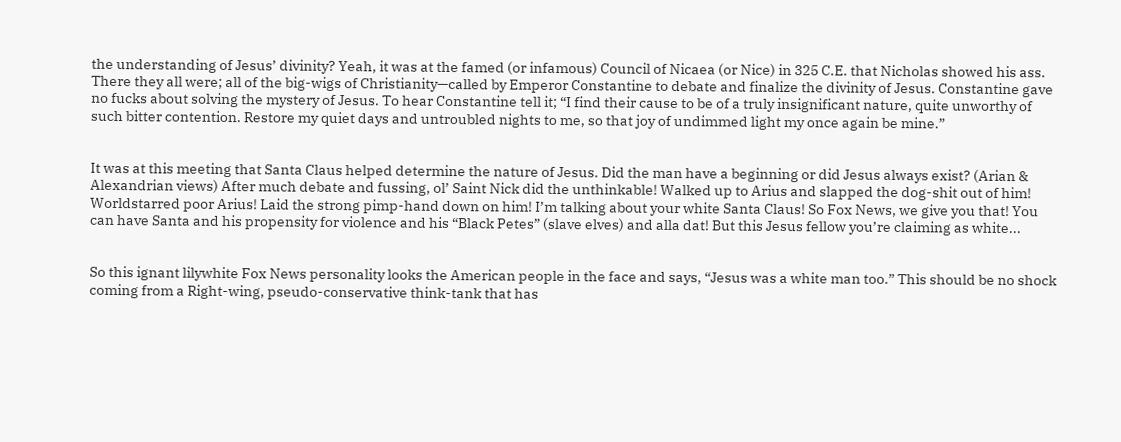the understanding of Jesus’ divinity? Yeah, it was at the famed (or infamous) Council of Nicaea (or Nice) in 325 C.E. that Nicholas showed his ass. There they all were; all of the big-wigs of Christianity—called by Emperor Constantine to debate and finalize the divinity of Jesus. Constantine gave no fucks about solving the mystery of Jesus. To hear Constantine tell it; “I find their cause to be of a truly insignificant nature, quite unworthy of such bitter contention. Restore my quiet days and untroubled nights to me, so that joy of undimmed light my once again be mine.”


It was at this meeting that Santa Claus helped determine the nature of Jesus. Did the man have a beginning or did Jesus always exist? (Arian & Alexandrian views) After much debate and fussing, ol’ Saint Nick did the unthinkable! Walked up to Arius and slapped the dog-shit out of him! Worldstarred poor Arius! Laid the strong pimp-hand down on him! I’m talking about your white Santa Claus! So Fox News, we give you that! You can have Santa and his propensity for violence and his “Black Petes” (slave elves) and alla dat! But this Jesus fellow you’re claiming as white...


So this ignant lilywhite Fox News personality looks the American people in the face and says, “Jesus was a white man too.” This should be no shock coming from a Right-wing, pseudo-conservative think-tank that has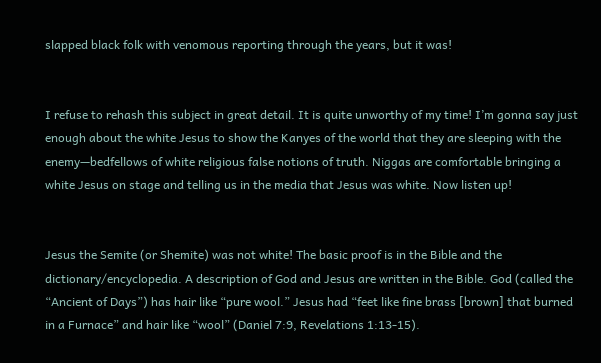slapped black folk with venomous reporting through the years, but it was!


I refuse to rehash this subject in great detail. It is quite unworthy of my time! I’m gonna say just enough about the white Jesus to show the Kanyes of the world that they are sleeping with the enemy—bedfellows of white religious false notions of truth. Niggas are comfortable bringing a white Jesus on stage and telling us in the media that Jesus was white. Now listen up!


Jesus the Semite (or Shemite) was not white! The basic proof is in the Bible and the dictionary/encyclopedia. A description of God and Jesus are written in the Bible. God (called the “Ancient of Days”) has hair like “pure wool.” Jesus had “feet like fine brass [brown] that burned in a Furnace” and hair like “wool” (Daniel 7:9, Revelations 1:13-15).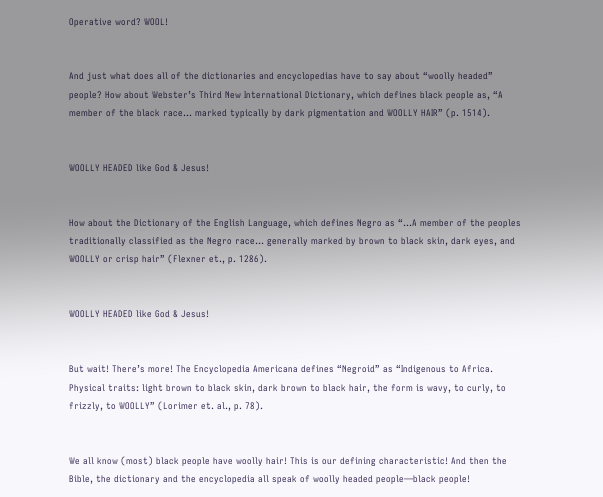Operative word? WOOL!


And just what does all of the dictionaries and encyclopedias have to say about “woolly headed” people? How about Webster’s Third New International Dictionary, which defines black people as, “A member of the black race… marked typically by dark pigmentation and WOOLLY HAIR” (p. 1514).


WOOLLY HEADED like God & Jesus!


How about the Dictionary of the English Language, which defines Negro as “…A member of the peoples traditionally classified as the Negro race… generally marked by brown to black skin, dark eyes, and WOOLLY or crisp hair” (Flexner et., p. 1286).


WOOLLY HEADED like God & Jesus!


But wait! There’s more! The Encyclopedia Americana defines “Negroid” as “Indigenous to Africa. Physical traits: light brown to black skin, dark brown to black hair, the form is wavy, to curly, to frizzly, to WOOLLY” (Lorimer et. al., p. 78).


We all know (most) black people have woolly hair! This is our defining characteristic! And then the Bible, the dictionary and the encyclopedia all speak of woolly headed people—black people!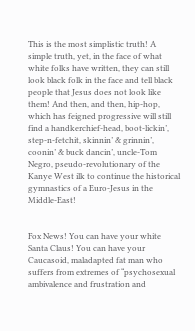This is the most simplistic truth! A simple truth, yet, in the face of what white folks have written, they can still look black folk in the face and tell black people that Jesus does not look like them! And then, and then, hip-hop, which has feigned progressive will still find a handkerchief-head, boot-lickin’, step-n-fetchit, skinnin’ & grinnin’, coonin’ & buck dancin’, uncle-Tom Negro, pseudo-revolutionary of the Kanye West ilk to continue the historical gymnastics of a Euro-Jesus in the Middle-East!


Fox News! You can have your white Santa Claus! You can have your Caucasoid, maladapted fat man who suffers from extremes of “psychosexual ambivalence and frustration and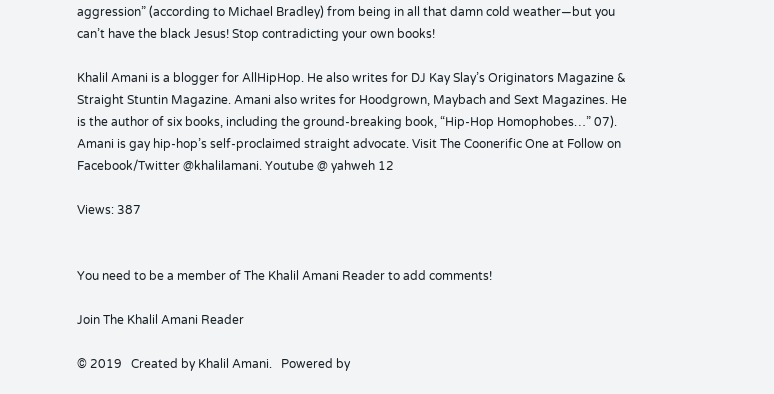aggression” (according to Michael Bradley) from being in all that damn cold weather—but you can’t have the black Jesus! Stop contradicting your own books!

Khalil Amani is a blogger for AllHipHop. He also writes for DJ Kay Slay’s Originators Magazine & Straight Stuntin Magazine. Amani also writes for Hoodgrown, Maybach and Sext Magazines. He is the author of six books, including the ground-breaking book, “Hip-Hop Homophobes…” 07). Amani is gay hip-hop’s self-proclaimed straight advocate. Visit The Coonerific One at Follow on Facebook/Twitter @khalilamani. Youtube @ yahweh 12

Views: 387


You need to be a member of The Khalil Amani Reader to add comments!

Join The Khalil Amani Reader

© 2019   Created by Khalil Amani.   Powered by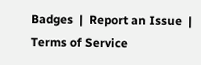Badges  |  Report an Issue  |  Terms of Service